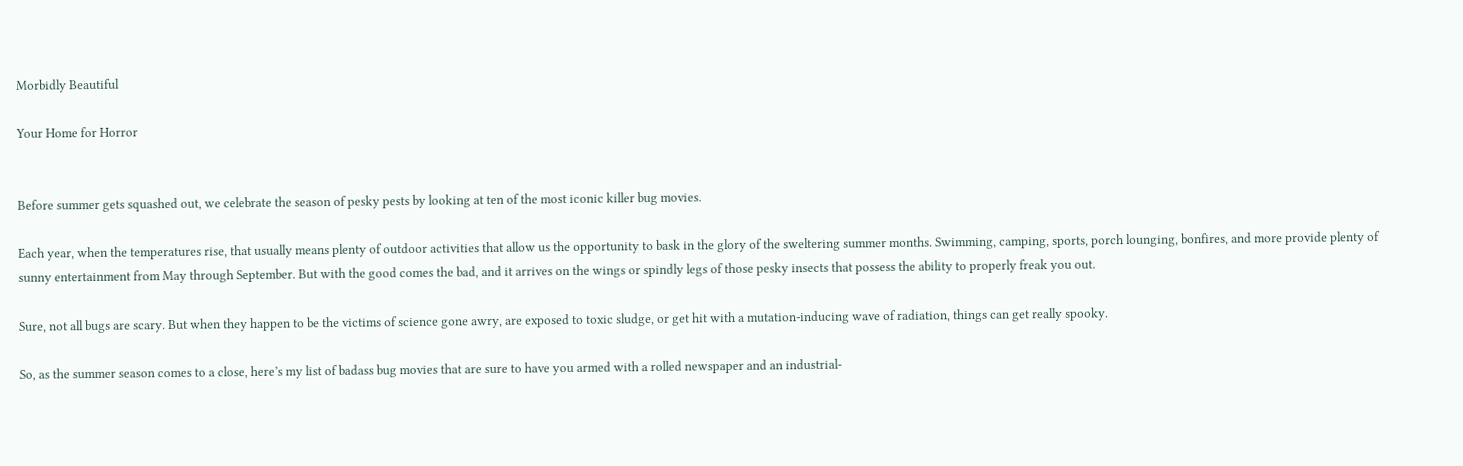Morbidly Beautiful

Your Home for Horror


Before summer gets squashed out, we celebrate the season of pesky pests by looking at ten of the most iconic killer bug movies.

Each year, when the temperatures rise, that usually means plenty of outdoor activities that allow us the opportunity to bask in the glory of the sweltering summer months. Swimming, camping, sports, porch lounging, bonfires, and more provide plenty of sunny entertainment from May through September. But with the good comes the bad, and it arrives on the wings or spindly legs of those pesky insects that possess the ability to properly freak you out.

Sure, not all bugs are scary. But when they happen to be the victims of science gone awry, are exposed to toxic sludge, or get hit with a mutation-inducing wave of radiation, things can get really spooky.

So, as the summer season comes to a close, here’s my list of badass bug movies that are sure to have you armed with a rolled newspaper and an industrial-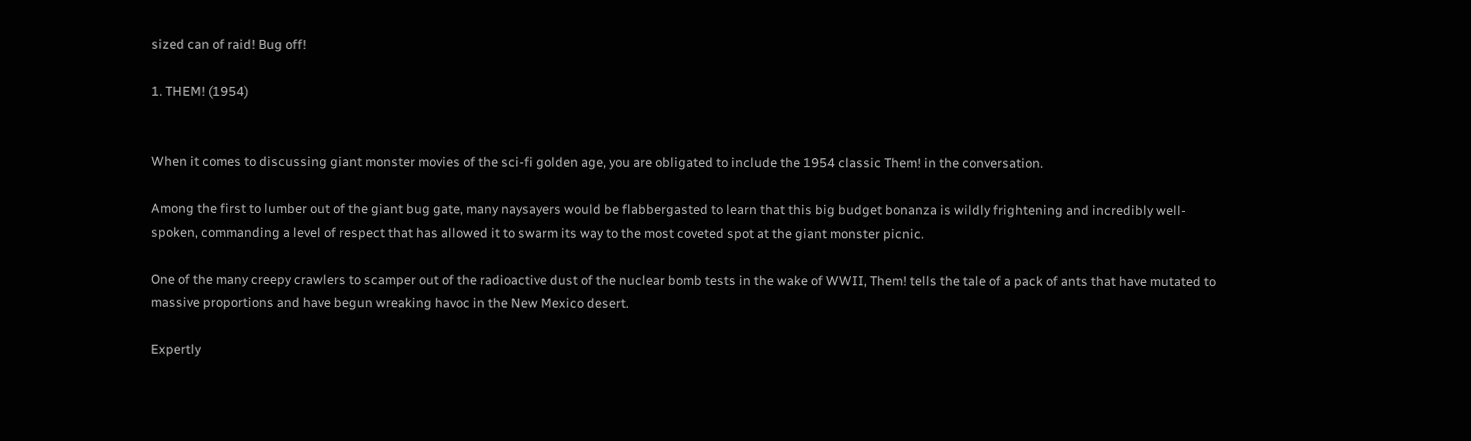sized can of raid! Bug off!

1. THEM! (1954)


When it comes to discussing giant monster movies of the sci-fi golden age, you are obligated to include the 1954 classic Them! in the conversation.

Among the first to lumber out of the giant bug gate, many naysayers would be flabbergasted to learn that this big budget bonanza is wildly frightening and incredibly well-spoken, commanding a level of respect that has allowed it to swarm its way to the most coveted spot at the giant monster picnic.

One of the many creepy crawlers to scamper out of the radioactive dust of the nuclear bomb tests in the wake of WWII, Them! tells the tale of a pack of ants that have mutated to massive proportions and have begun wreaking havoc in the New Mexico desert.

Expertly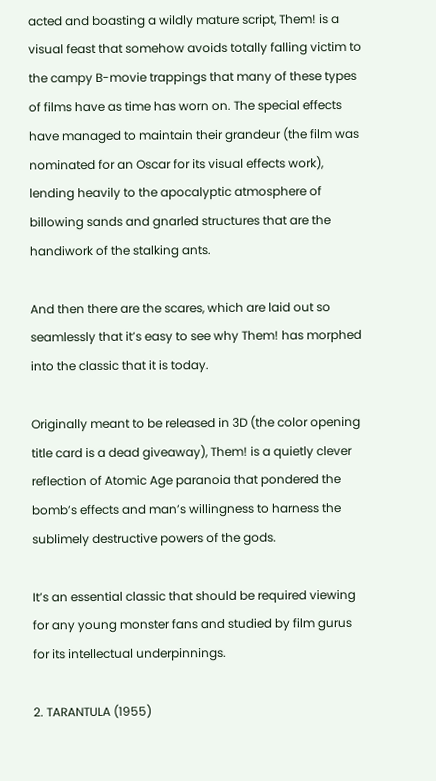acted and boasting a wildly mature script, Them! is a visual feast that somehow avoids totally falling victim to the campy B-movie trappings that many of these types of films have as time has worn on. The special effects have managed to maintain their grandeur (the film was nominated for an Oscar for its visual effects work), lending heavily to the apocalyptic atmosphere of billowing sands and gnarled structures that are the handiwork of the stalking ants.

And then there are the scares, which are laid out so seamlessly that it’s easy to see why Them! has morphed into the classic that it is today.

Originally meant to be released in 3D (the color opening title card is a dead giveaway), Them! is a quietly clever reflection of Atomic Age paranoia that pondered the bomb’s effects and man’s willingness to harness the sublimely destructive powers of the gods.

It’s an essential classic that should be required viewing for any young monster fans and studied by film gurus for its intellectual underpinnings.

2. TARANTULA (1955)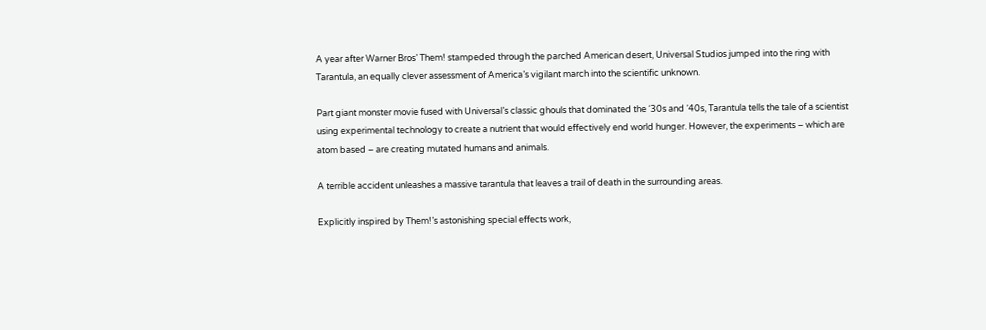A year after Warner Bros’ Them! stampeded through the parched American desert, Universal Studios jumped into the ring with Tarantula, an equally clever assessment of America’s vigilant march into the scientific unknown.

Part giant monster movie fused with Universal’s classic ghouls that dominated the ‘30s and ‘40s, Tarantula tells the tale of a scientist using experimental technology to create a nutrient that would effectively end world hunger. However, the experiments – which are atom based – are creating mutated humans and animals.

A terrible accident unleashes a massive tarantula that leaves a trail of death in the surrounding areas.

Explicitly inspired by Them!’s astonishing special effects work,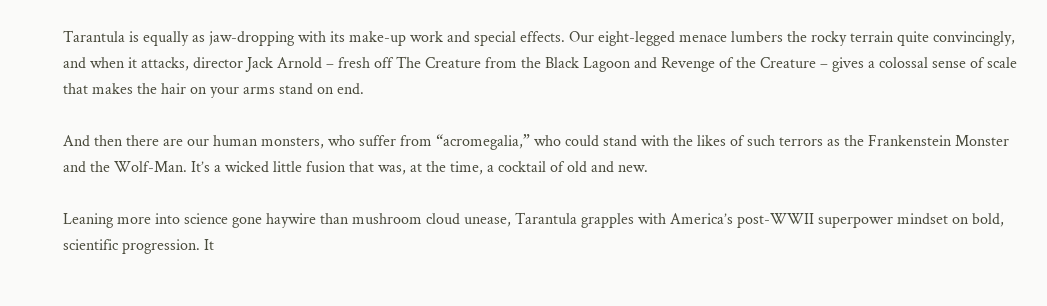Tarantula is equally as jaw-dropping with its make-up work and special effects. Our eight-legged menace lumbers the rocky terrain quite convincingly, and when it attacks, director Jack Arnold – fresh off The Creature from the Black Lagoon and Revenge of the Creature – gives a colossal sense of scale that makes the hair on your arms stand on end.

And then there are our human monsters, who suffer from “acromegalia,” who could stand with the likes of such terrors as the Frankenstein Monster and the Wolf-Man. It’s a wicked little fusion that was, at the time, a cocktail of old and new.

Leaning more into science gone haywire than mushroom cloud unease, Tarantula grapples with America’s post-WWII superpower mindset on bold, scientific progression. It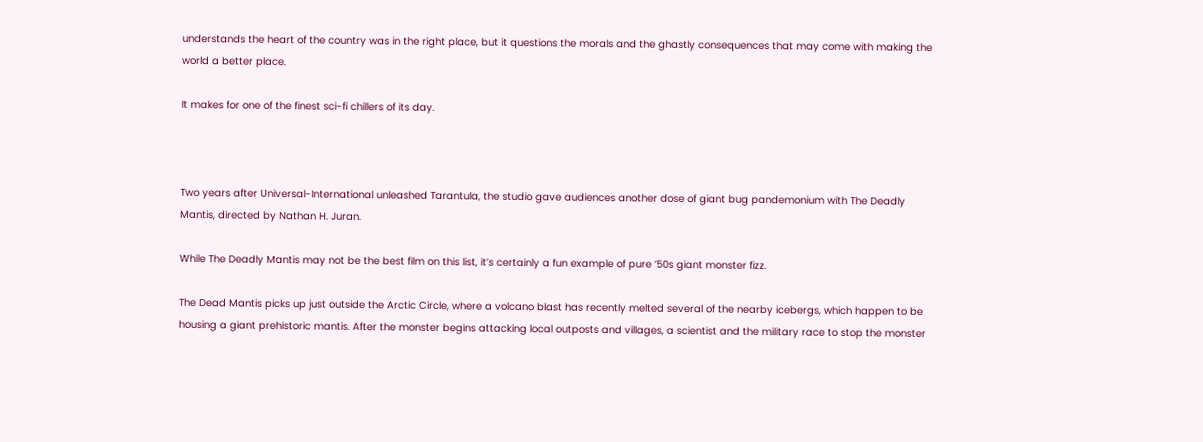understands the heart of the country was in the right place, but it questions the morals and the ghastly consequences that may come with making the world a better place.

It makes for one of the finest sci-fi chillers of its day.



Two years after Universal-International unleashed Tarantula, the studio gave audiences another dose of giant bug pandemonium with The Deadly Mantis, directed by Nathan H. Juran.

While The Deadly Mantis may not be the best film on this list, it’s certainly a fun example of pure ’50s giant monster fizz.

The Dead Mantis picks up just outside the Arctic Circle, where a volcano blast has recently melted several of the nearby icebergs, which happen to be housing a giant prehistoric mantis. After the monster begins attacking local outposts and villages, a scientist and the military race to stop the monster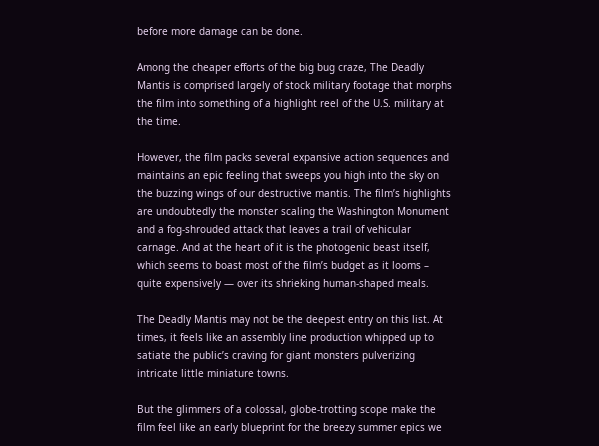before more damage can be done.

Among the cheaper efforts of the big bug craze, The Deadly Mantis is comprised largely of stock military footage that morphs the film into something of a highlight reel of the U.S. military at the time.

However, the film packs several expansive action sequences and maintains an epic feeling that sweeps you high into the sky on the buzzing wings of our destructive mantis. The film’s highlights are undoubtedly the monster scaling the Washington Monument and a fog-shrouded attack that leaves a trail of vehicular carnage. And at the heart of it is the photogenic beast itself, which seems to boast most of the film’s budget as it looms – quite expensively — over its shrieking human-shaped meals.

The Deadly Mantis may not be the deepest entry on this list. At times, it feels like an assembly line production whipped up to satiate the public’s craving for giant monsters pulverizing intricate little miniature towns.

But the glimmers of a colossal, globe-trotting scope make the film feel like an early blueprint for the breezy summer epics we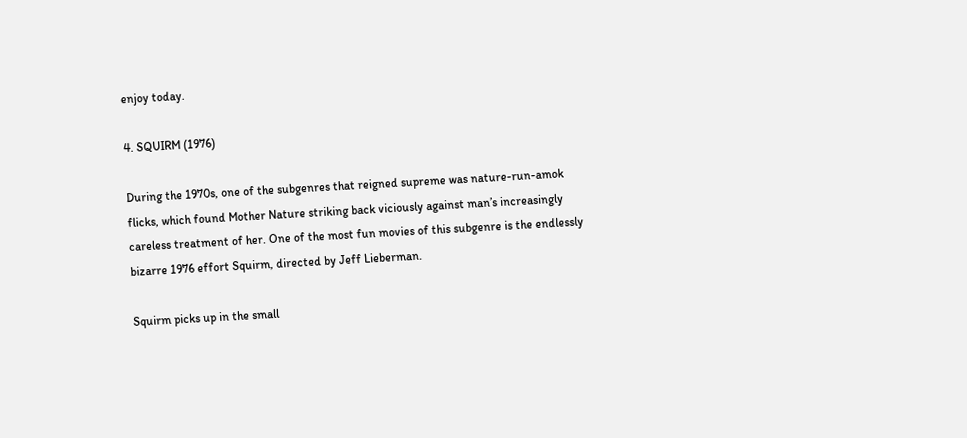enjoy today.

4. SQUIRM (1976)

During the 1970s, one of the subgenres that reigned supreme was nature-run-amok flicks, which found Mother Nature striking back viciously against man’s increasingly careless treatment of her. One of the most fun movies of this subgenre is the endlessly bizarre 1976 effort Squirm, directed by Jeff Lieberman.

Squirm picks up in the small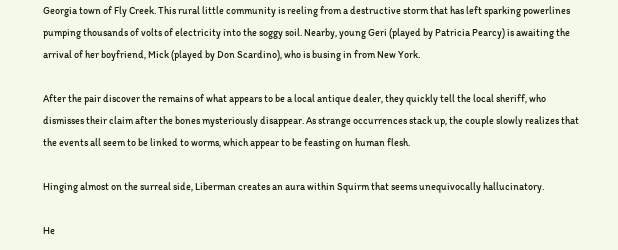Georgia town of Fly Creek. This rural little community is reeling from a destructive storm that has left sparking powerlines pumping thousands of volts of electricity into the soggy soil. Nearby, young Geri (played by Patricia Pearcy) is awaiting the arrival of her boyfriend, Mick (played by Don Scardino), who is busing in from New York.

After the pair discover the remains of what appears to be a local antique dealer, they quickly tell the local sheriff, who dismisses their claim after the bones mysteriously disappear. As strange occurrences stack up, the couple slowly realizes that the events all seem to be linked to worms, which appear to be feasting on human flesh.

Hinging almost on the surreal side, Liberman creates an aura within Squirm that seems unequivocally hallucinatory.

He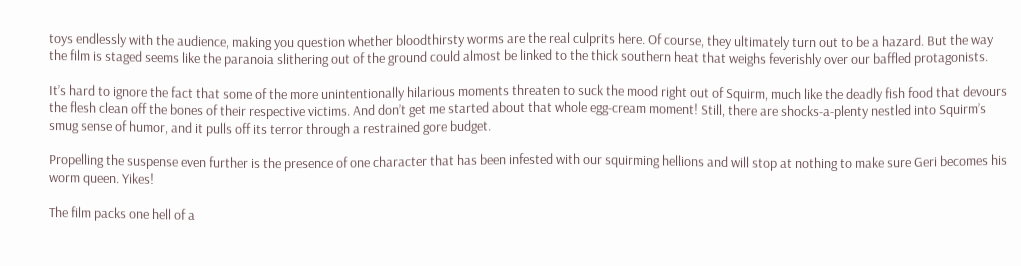toys endlessly with the audience, making you question whether bloodthirsty worms are the real culprits here. Of course, they ultimately turn out to be a hazard. But the way the film is staged seems like the paranoia slithering out of the ground could almost be linked to the thick southern heat that weighs feverishly over our baffled protagonists.

It’s hard to ignore the fact that some of the more unintentionally hilarious moments threaten to suck the mood right out of Squirm, much like the deadly fish food that devours the flesh clean off the bones of their respective victims. And don’t get me started about that whole egg-cream moment! Still, there are shocks-a-plenty nestled into Squirm’s smug sense of humor, and it pulls off its terror through a restrained gore budget.

Propelling the suspense even further is the presence of one character that has been infested with our squirming hellions and will stop at nothing to make sure Geri becomes his worm queen. Yikes!

The film packs one hell of a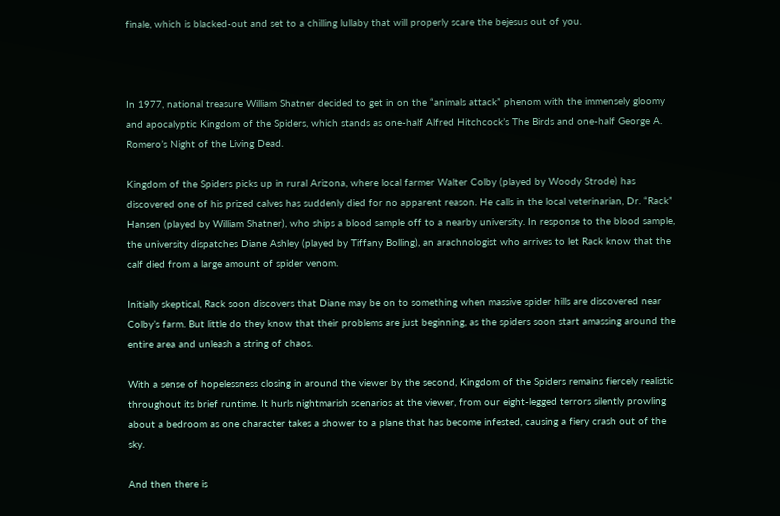finale, which is blacked-out and set to a chilling lullaby that will properly scare the bejesus out of you.



In 1977, national treasure William Shatner decided to get in on the “animals attack” phenom with the immensely gloomy and apocalyptic Kingdom of the Spiders, which stands as one-half Alfred Hitchcock’s The Birds and one-half George A. Romero’s Night of the Living Dead.

Kingdom of the Spiders picks up in rural Arizona, where local farmer Walter Colby (played by Woody Strode) has discovered one of his prized calves has suddenly died for no apparent reason. He calls in the local veterinarian, Dr. “Rack” Hansen (played by William Shatner), who ships a blood sample off to a nearby university. In response to the blood sample, the university dispatches Diane Ashley (played by Tiffany Bolling), an arachnologist who arrives to let Rack know that the calf died from a large amount of spider venom.

Initially skeptical, Rack soon discovers that Diane may be on to something when massive spider hills are discovered near Colby’s farm. But little do they know that their problems are just beginning, as the spiders soon start amassing around the entire area and unleash a string of chaos.

With a sense of hopelessness closing in around the viewer by the second, Kingdom of the Spiders remains fiercely realistic throughout its brief runtime. It hurls nightmarish scenarios at the viewer, from our eight-legged terrors silently prowling about a bedroom as one character takes a shower to a plane that has become infested, causing a fiery crash out of the sky.

And then there is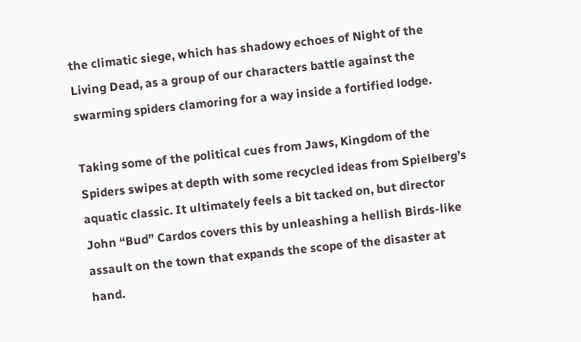the climatic siege, which has shadowy echoes of Night of the Living Dead, as a group of our characters battle against the swarming spiders clamoring for a way inside a fortified lodge.

Taking some of the political cues from Jaws, Kingdom of the Spiders swipes at depth with some recycled ideas from Spielberg’s aquatic classic. It ultimately feels a bit tacked on, but director John “Bud” Cardos covers this by unleashing a hellish Birds-like assault on the town that expands the scope of the disaster at hand.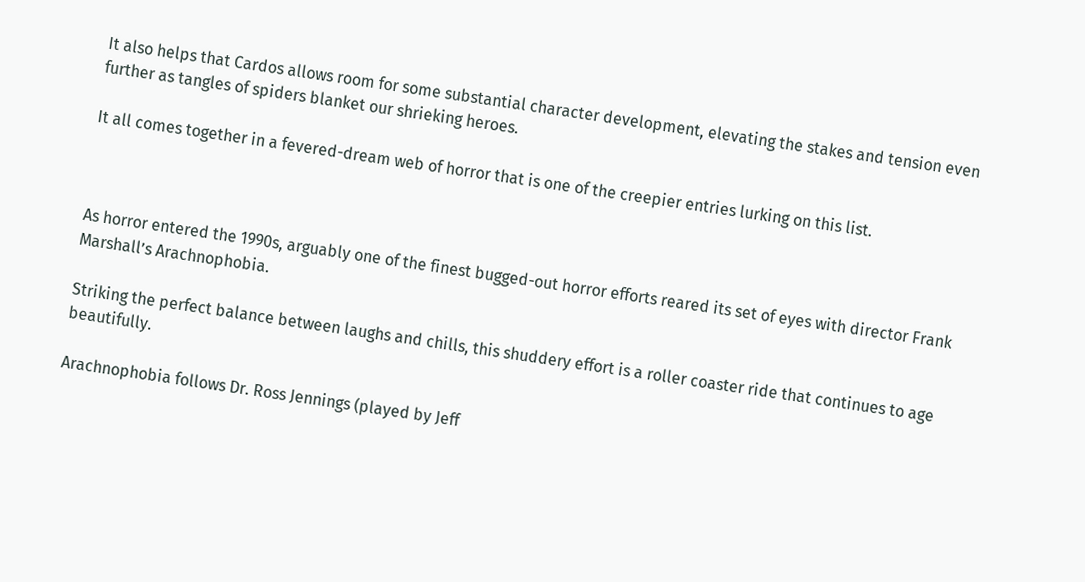It also helps that Cardos allows room for some substantial character development, elevating the stakes and tension even further as tangles of spiders blanket our shrieking heroes.

It all comes together in a fevered-dream web of horror that is one of the creepier entries lurking on this list.



As horror entered the 1990s, arguably one of the finest bugged-out horror efforts reared its set of eyes with director Frank Marshall’s Arachnophobia.

Striking the perfect balance between laughs and chills, this shuddery effort is a roller coaster ride that continues to age beautifully.

Arachnophobia follows Dr. Ross Jennings (played by Jeff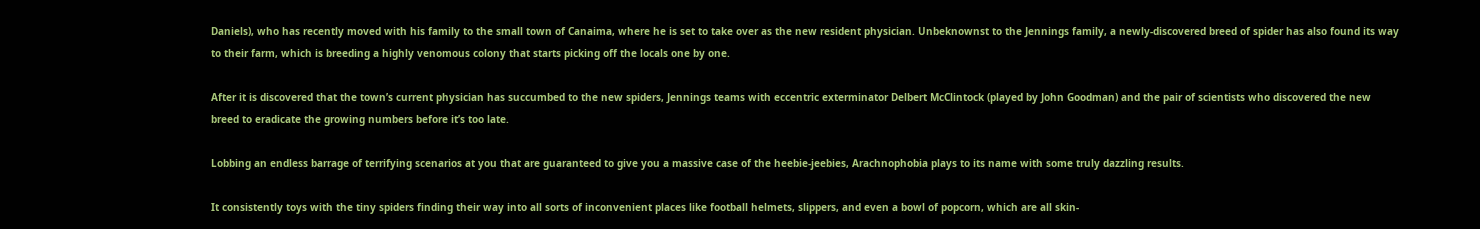Daniels), who has recently moved with his family to the small town of Canaima, where he is set to take over as the new resident physician. Unbeknownst to the Jennings family, a newly-discovered breed of spider has also found its way to their farm, which is breeding a highly venomous colony that starts picking off the locals one by one.

After it is discovered that the town’s current physician has succumbed to the new spiders, Jennings teams with eccentric exterminator Delbert McClintock (played by John Goodman) and the pair of scientists who discovered the new breed to eradicate the growing numbers before it’s too late.

Lobbing an endless barrage of terrifying scenarios at you that are guaranteed to give you a massive case of the heebie-jeebies, Arachnophobia plays to its name with some truly dazzling results.

It consistently toys with the tiny spiders finding their way into all sorts of inconvenient places like football helmets, slippers, and even a bowl of popcorn, which are all skin-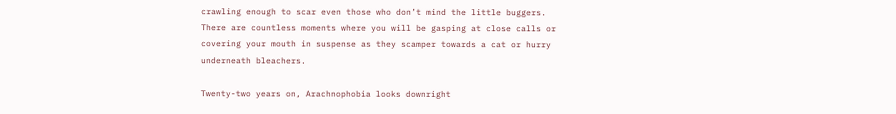crawling enough to scar even those who don’t mind the little buggers. There are countless moments where you will be gasping at close calls or covering your mouth in suspense as they scamper towards a cat or hurry underneath bleachers.

Twenty-two years on, Arachnophobia looks downright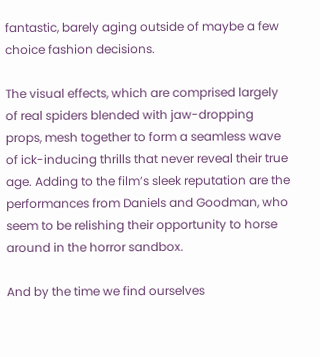fantastic, barely aging outside of maybe a few choice fashion decisions.

The visual effects, which are comprised largely of real spiders blended with jaw-dropping props, mesh together to form a seamless wave of ick-inducing thrills that never reveal their true age. Adding to the film’s sleek reputation are the performances from Daniels and Goodman, who seem to be relishing their opportunity to horse around in the horror sandbox.

And by the time we find ourselves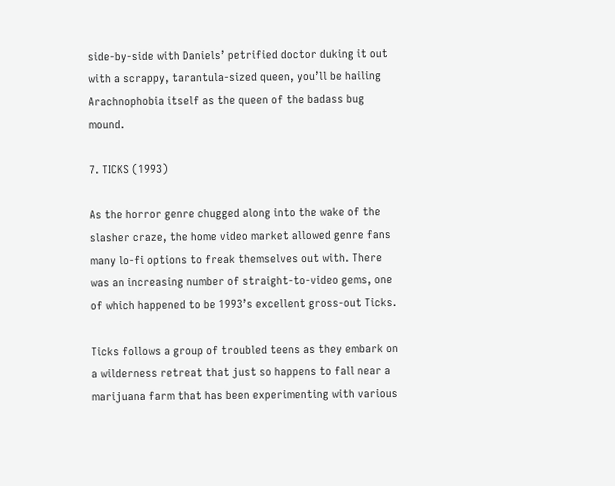side-by-side with Daniels’ petrified doctor duking it out with a scrappy, tarantula-sized queen, you’ll be hailing Arachnophobia itself as the queen of the badass bug mound.

7. TICKS (1993)

As the horror genre chugged along into the wake of the slasher craze, the home video market allowed genre fans many lo-fi options to freak themselves out with. There was an increasing number of straight-to-video gems, one of which happened to be 1993’s excellent gross-out Ticks.

Ticks follows a group of troubled teens as they embark on a wilderness retreat that just so happens to fall near a marijuana farm that has been experimenting with various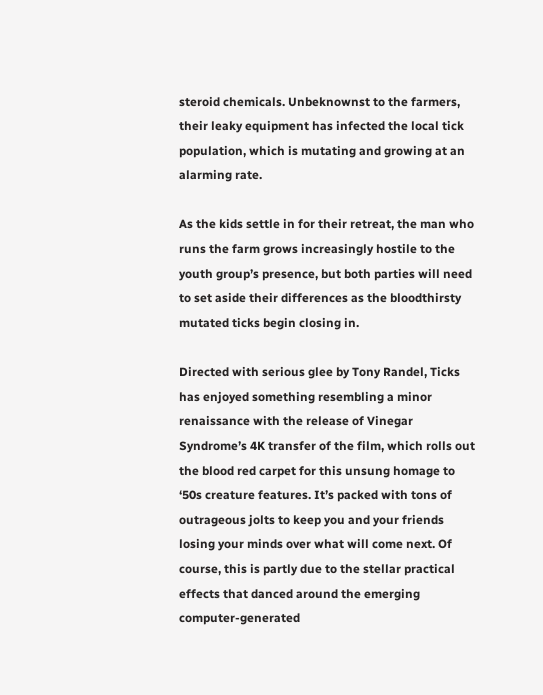steroid chemicals. Unbeknownst to the farmers, their leaky equipment has infected the local tick population, which is mutating and growing at an alarming rate.

As the kids settle in for their retreat, the man who runs the farm grows increasingly hostile to the youth group’s presence, but both parties will need to set aside their differences as the bloodthirsty mutated ticks begin closing in.

Directed with serious glee by Tony Randel, Ticks has enjoyed something resembling a minor renaissance with the release of Vinegar Syndrome’s 4K transfer of the film, which rolls out the blood red carpet for this unsung homage to ‘50s creature features. It’s packed with tons of outrageous jolts to keep you and your friends losing your minds over what will come next. Of course, this is partly due to the stellar practical effects that danced around the emerging computer-generated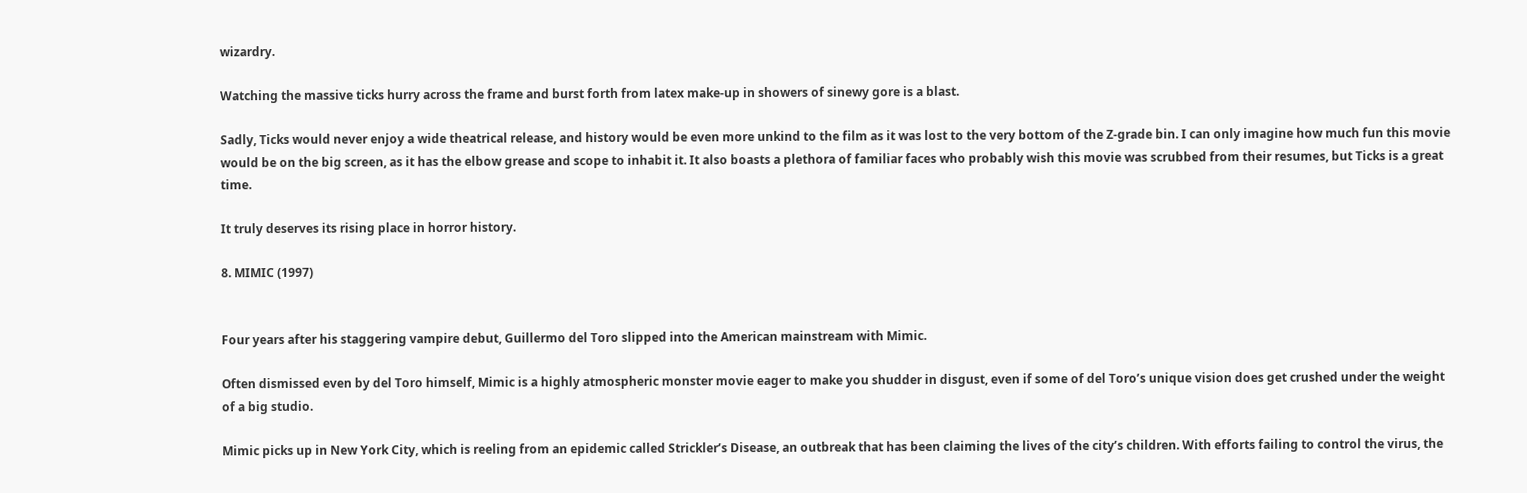wizardry.

Watching the massive ticks hurry across the frame and burst forth from latex make-up in showers of sinewy gore is a blast.

Sadly, Ticks would never enjoy a wide theatrical release, and history would be even more unkind to the film as it was lost to the very bottom of the Z-grade bin. I can only imagine how much fun this movie would be on the big screen, as it has the elbow grease and scope to inhabit it. It also boasts a plethora of familiar faces who probably wish this movie was scrubbed from their resumes, but Ticks is a great time.

It truly deserves its rising place in horror history.

8. MIMIC (1997)


Four years after his staggering vampire debut, Guillermo del Toro slipped into the American mainstream with Mimic.

Often dismissed even by del Toro himself, Mimic is a highly atmospheric monster movie eager to make you shudder in disgust, even if some of del Toro’s unique vision does get crushed under the weight of a big studio.

Mimic picks up in New York City, which is reeling from an epidemic called Strickler’s Disease, an outbreak that has been claiming the lives of the city’s children. With efforts failing to control the virus, the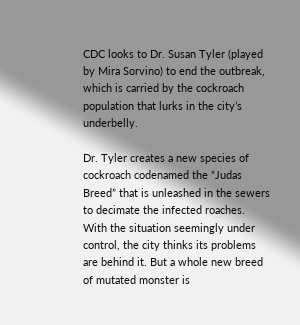CDC looks to Dr. Susan Tyler (played by Mira Sorvino) to end the outbreak, which is carried by the cockroach population that lurks in the city’s underbelly.

Dr. Tyler creates a new species of cockroach codenamed the “Judas Breed” that is unleashed in the sewers to decimate the infected roaches. With the situation seemingly under control, the city thinks its problems are behind it. But a whole new breed of mutated monster is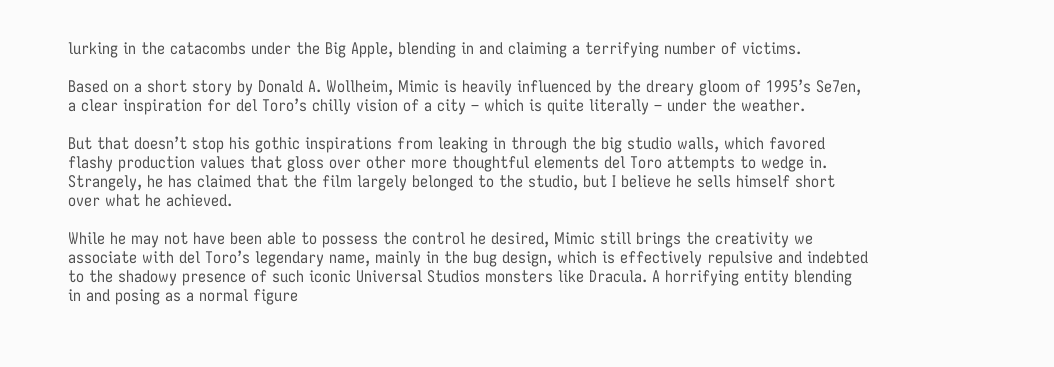lurking in the catacombs under the Big Apple, blending in and claiming a terrifying number of victims.

Based on a short story by Donald A. Wollheim, Mimic is heavily influenced by the dreary gloom of 1995’s Se7en, a clear inspiration for del Toro’s chilly vision of a city – which is quite literally – under the weather.

But that doesn’t stop his gothic inspirations from leaking in through the big studio walls, which favored flashy production values that gloss over other more thoughtful elements del Toro attempts to wedge in. Strangely, he has claimed that the film largely belonged to the studio, but I believe he sells himself short over what he achieved.

While he may not have been able to possess the control he desired, Mimic still brings the creativity we associate with del Toro’s legendary name, mainly in the bug design, which is effectively repulsive and indebted to the shadowy presence of such iconic Universal Studios monsters like Dracula. A horrifying entity blending in and posing as a normal figure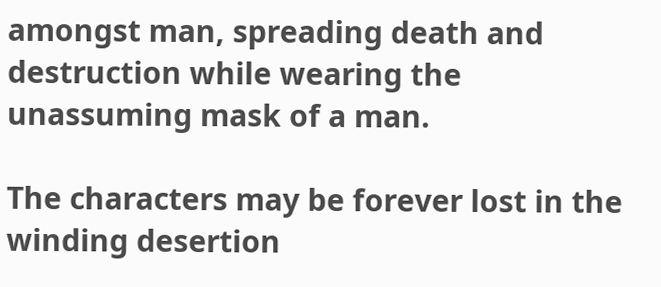amongst man, spreading death and destruction while wearing the unassuming mask of a man.

The characters may be forever lost in the winding desertion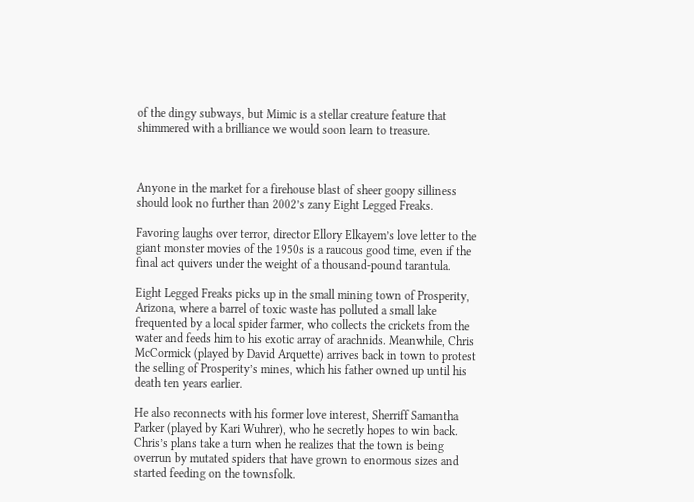of the dingy subways, but Mimic is a stellar creature feature that shimmered with a brilliance we would soon learn to treasure.



Anyone in the market for a firehouse blast of sheer goopy silliness should look no further than 2002’s zany Eight Legged Freaks.

Favoring laughs over terror, director Ellory Elkayem’s love letter to the giant monster movies of the 1950s is a raucous good time, even if the final act quivers under the weight of a thousand-pound tarantula.

Eight Legged Freaks picks up in the small mining town of Prosperity, Arizona, where a barrel of toxic waste has polluted a small lake frequented by a local spider farmer, who collects the crickets from the water and feeds him to his exotic array of arachnids. Meanwhile, Chris McCormick (played by David Arquette) arrives back in town to protest the selling of Prosperity’s mines, which his father owned up until his death ten years earlier.

He also reconnects with his former love interest, Sherriff Samantha Parker (played by Kari Wuhrer), who he secretly hopes to win back. Chris’s plans take a turn when he realizes that the town is being overrun by mutated spiders that have grown to enormous sizes and started feeding on the townsfolk.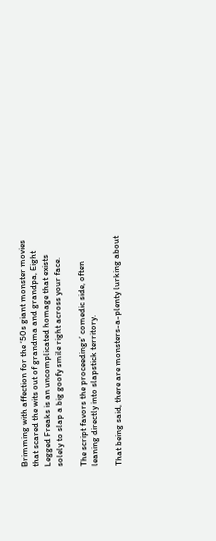Brimming with affection for the ‘50s giant monster movies that scared the wits out of grandma and grandpa, Eight Legged Freaks is an uncomplicated homage that exists solely to slap a big goofy smile right across your face.

The script favors the proceedings’ comedic side, often leaning directly into slapstick territory.

That being said, there are monsters-a-plenty lurking about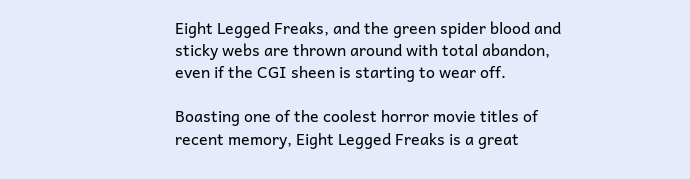Eight Legged Freaks, and the green spider blood and sticky webs are thrown around with total abandon, even if the CGI sheen is starting to wear off.

Boasting one of the coolest horror movie titles of recent memory, Eight Legged Freaks is a great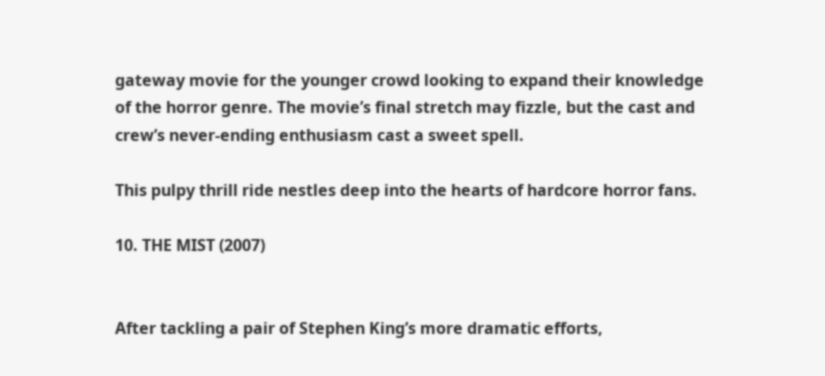gateway movie for the younger crowd looking to expand their knowledge of the horror genre. The movie’s final stretch may fizzle, but the cast and crew’s never-ending enthusiasm cast a sweet spell.

This pulpy thrill ride nestles deep into the hearts of hardcore horror fans.

10. THE MIST (2007)


After tackling a pair of Stephen King’s more dramatic efforts,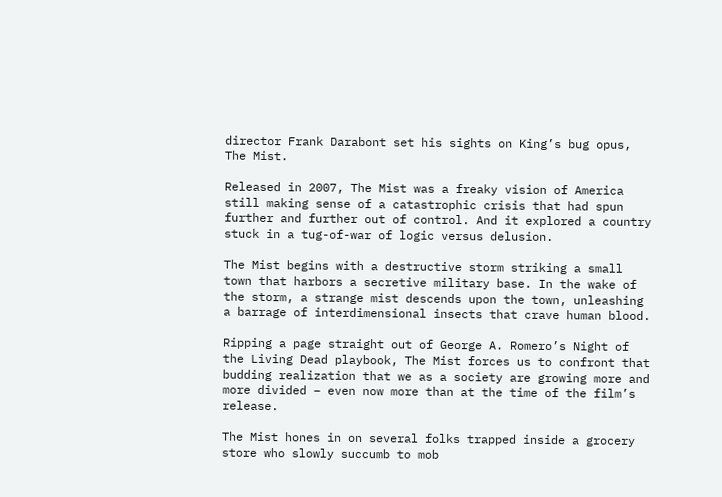director Frank Darabont set his sights on King’s bug opus, The Mist.

Released in 2007, The Mist was a freaky vision of America still making sense of a catastrophic crisis that had spun further and further out of control. And it explored a country stuck in a tug-of-war of logic versus delusion.

The Mist begins with a destructive storm striking a small town that harbors a secretive military base. In the wake of the storm, a strange mist descends upon the town, unleashing a barrage of interdimensional insects that crave human blood.

Ripping a page straight out of George A. Romero’s Night of the Living Dead playbook, The Mist forces us to confront that budding realization that we as a society are growing more and more divided – even now more than at the time of the film’s release.

The Mist hones in on several folks trapped inside a grocery store who slowly succumb to mob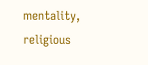mentality, religious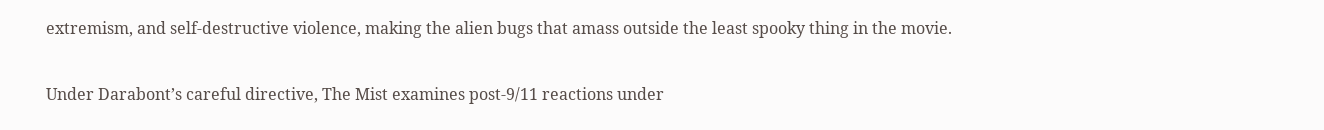extremism, and self-destructive violence, making the alien bugs that amass outside the least spooky thing in the movie.

Under Darabont’s careful directive, The Mist examines post-9/11 reactions under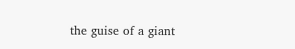the guise of a giant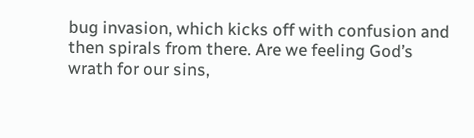bug invasion, which kicks off with confusion and then spirals from there. Are we feeling God’s wrath for our sins,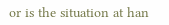or is the situation at han